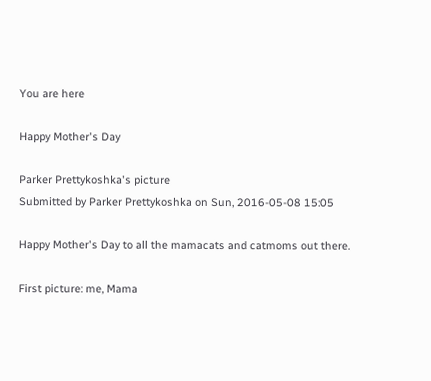You are here

Happy Mother's Day

Parker Prettykoshka's picture
Submitted by Parker Prettykoshka on Sun, 2016-05-08 15:05

Happy Mother's Day to all the mamacats and catmoms out there.

First picture: me, Mama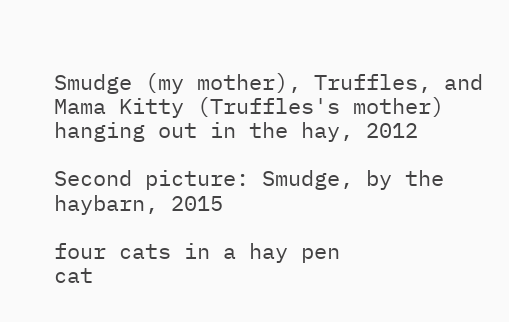Smudge (my mother), Truffles, and Mama Kitty (Truffles's mother) hanging out in the hay, 2012

Second picture: Smudge, by the haybarn, 2015

four cats in a hay pen
cat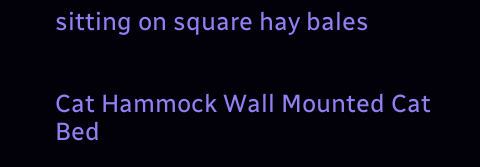sitting on square hay bales


Cat Hammock Wall Mounted Cat Bed